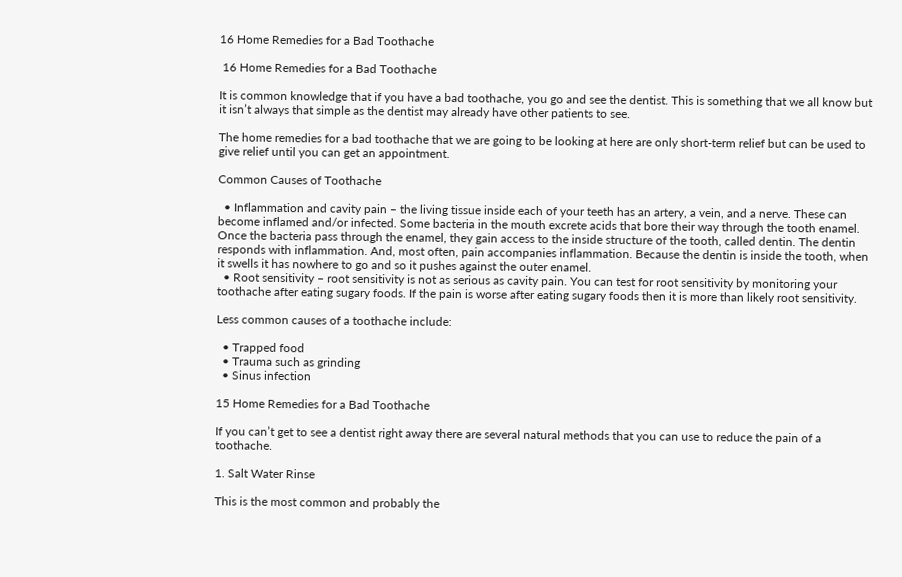16 Home Remedies for a Bad Toothache

 16 Home Remedies for a Bad Toothache

It is common knowledge that if you have a bad toothache, you go and see the dentist. This is something that we all know but it isn’t always that simple as the dentist may already have other patients to see.

The home remedies for a bad toothache that we are going to be looking at here are only short-term relief but can be used to give relief until you can get an appointment.

Common Causes of Toothache

  • Inflammation and cavity pain – the living tissue inside each of your teeth has an artery, a vein, and a nerve. These can become inflamed and/or infected. Some bacteria in the mouth excrete acids that bore their way through the tooth enamel. Once the bacteria pass through the enamel, they gain access to the inside structure of the tooth, called dentin. The dentin responds with inflammation. And, most often, pain accompanies inflammation. Because the dentin is inside the tooth, when it swells it has nowhere to go and so it pushes against the outer enamel.
  • Root sensitivity – root sensitivity is not as serious as cavity pain. You can test for root sensitivity by monitoring your toothache after eating sugary foods. If the pain is worse after eating sugary foods then it is more than likely root sensitivity.

Less common causes of a toothache include:

  • Trapped food
  • Trauma such as grinding
  • Sinus infection

15 Home Remedies for a Bad Toothache

If you can’t get to see a dentist right away there are several natural methods that you can use to reduce the pain of a toothache.

1. Salt Water Rinse

This is the most common and probably the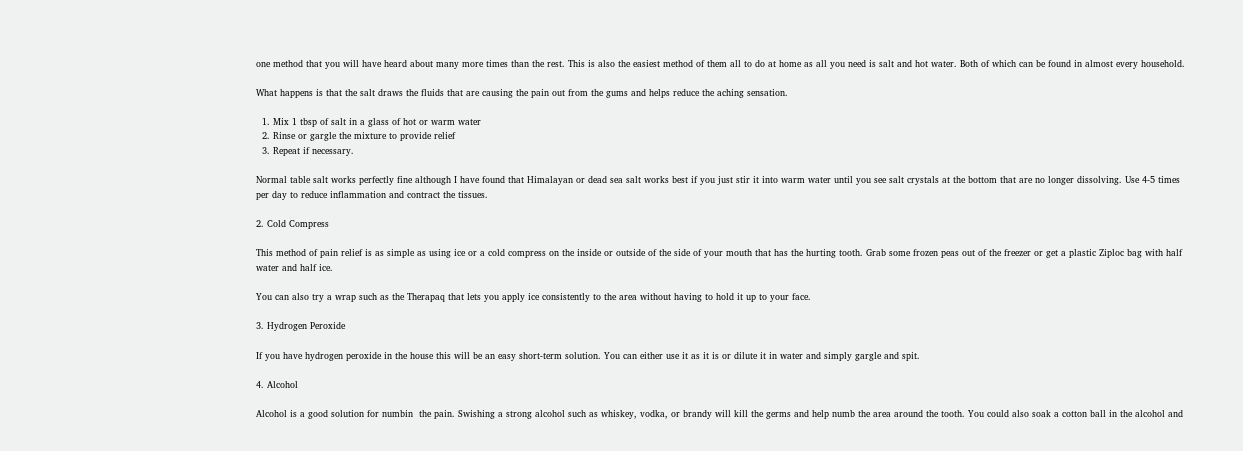one method that you will have heard about many more times than the rest. This is also the easiest method of them all to do at home as all you need is salt and hot water. Both of which can be found in almost every household.

What happens is that the salt draws the fluids that are causing the pain out from the gums and helps reduce the aching sensation.

  1. Mix 1 tbsp of salt in a glass of hot or warm water
  2. Rinse or gargle the mixture to provide relief
  3. Repeat if necessary.

Normal table salt works perfectly fine although I have found that Himalayan or dead sea salt works best if you just stir it into warm water until you see salt crystals at the bottom that are no longer dissolving. Use 4-5 times per day to reduce inflammation and contract the tissues.

2. Cold Compress

This method of pain relief is as simple as using ice or a cold compress on the inside or outside of the side of your mouth that has the hurting tooth. Grab some frozen peas out of the freezer or get a plastic Ziploc bag with half water and half ice.

You can also try a wrap such as the Therapaq that lets you apply ice consistently to the area without having to hold it up to your face.

3. Hydrogen Peroxide

If you have hydrogen peroxide in the house this will be an easy short-term solution. You can either use it as it is or dilute it in water and simply gargle and spit.

4. Alcohol

Alcohol is a good solution for numbin  the pain. Swishing a strong alcohol such as whiskey, vodka, or brandy will kill the germs and help numb the area around the tooth. You could also soak a cotton ball in the alcohol and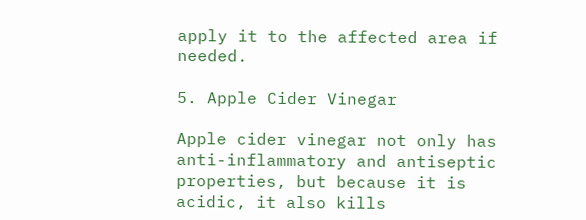apply it to the affected area if needed.

5. Apple Cider Vinegar

Apple cider vinegar not only has anti-inflammatory and antiseptic properties, but because it is acidic, it also kills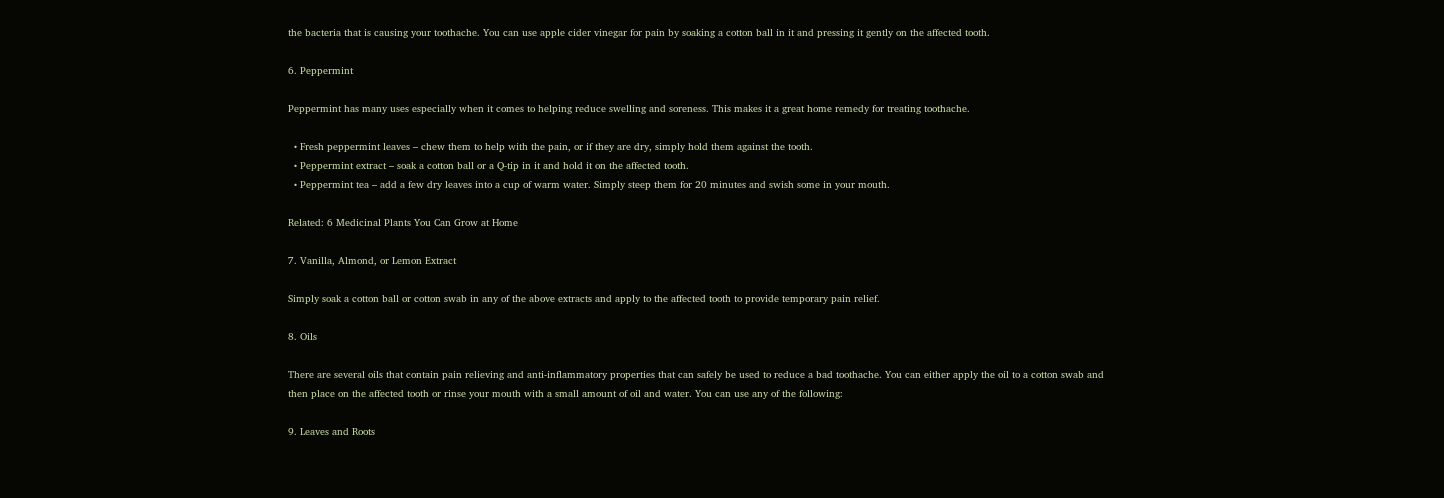the bacteria that is causing your toothache. You can use apple cider vinegar for pain by soaking a cotton ball in it and pressing it gently on the affected tooth.

6. Peppermint

Peppermint has many uses especially when it comes to helping reduce swelling and soreness. This makes it a great home remedy for treating toothache.

  • Fresh peppermint leaves – chew them to help with the pain, or if they are dry, simply hold them against the tooth.
  • Peppermint extract – soak a cotton ball or a Q-tip in it and hold it on the affected tooth.
  • Peppermint tea – add a few dry leaves into a cup of warm water. Simply steep them for 20 minutes and swish some in your mouth.

Related: 6 Medicinal Plants You Can Grow at Home

7. Vanilla, Almond, or Lemon Extract

Simply soak a cotton ball or cotton swab in any of the above extracts and apply to the affected tooth to provide temporary pain relief.

8. Oils

There are several oils that contain pain relieving and anti-inflammatory properties that can safely be used to reduce a bad toothache. You can either apply the oil to a cotton swab and then place on the affected tooth or rinse your mouth with a small amount of oil and water. You can use any of the following:

9. Leaves and Roots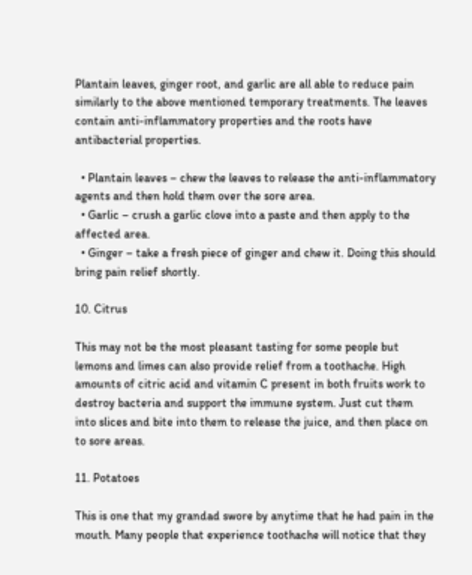Plantain leaves, ginger root, and garlic are all able to reduce pain similarly to the above mentioned temporary treatments. The leaves contain anti-inflammatory properties and the roots have antibacterial properties.

  • Plantain leaves – chew the leaves to release the anti-inflammatory agents and then hold them over the sore area.
  • Garlic – crush a garlic clove into a paste and then apply to the affected area.
  • Ginger – take a fresh piece of ginger and chew it. Doing this should bring pain relief shortly.

10. Citrus

This may not be the most pleasant tasting for some people but lemons and limes can also provide relief from a toothache. High amounts of citric acid and vitamin C present in both fruits work to destroy bacteria and support the immune system. Just cut them into slices and bite into them to release the juice, and then place on to sore areas.

11. Potatoes

This is one that my grandad swore by anytime that he had pain in the mouth. Many people that experience toothache will notice that they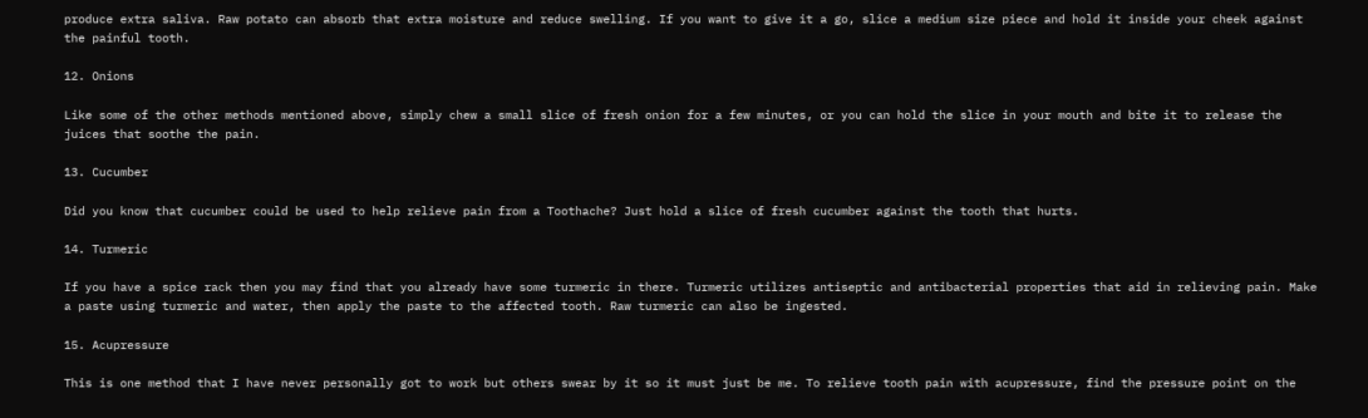produce extra saliva. Raw potato can absorb that extra moisture and reduce swelling. If you want to give it a go, slice a medium size piece and hold it inside your cheek against the painful tooth.

12. Onions

Like some of the other methods mentioned above, simply chew a small slice of fresh onion for a few minutes, or you can hold the slice in your mouth and bite it to release the juices that soothe the pain.

13. Cucumber

Did you know that cucumber could be used to help relieve pain from a Toothache? Just hold a slice of fresh cucumber against the tooth that hurts.

14. Turmeric

If you have a spice rack then you may find that you already have some turmeric in there. Turmeric utilizes antiseptic and antibacterial properties that aid in relieving pain. Make a paste using turmeric and water, then apply the paste to the affected tooth. Raw turmeric can also be ingested.

15. Acupressure

This is one method that I have never personally got to work but others swear by it so it must just be me. To relieve tooth pain with acupressure, find the pressure point on the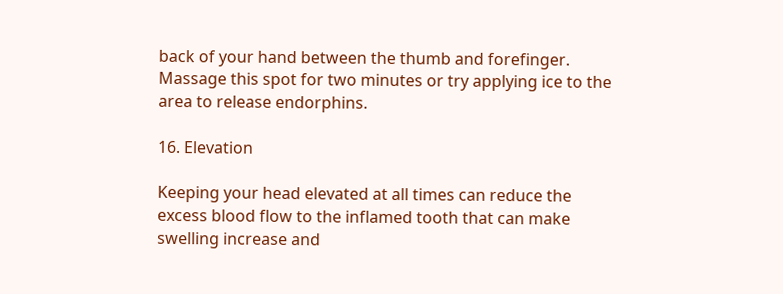back of your hand between the thumb and forefinger. Massage this spot for two minutes or try applying ice to the area to release endorphins.

16. Elevation

Keeping your head elevated at all times can reduce the excess blood flow to the inflamed tooth that can make swelling increase and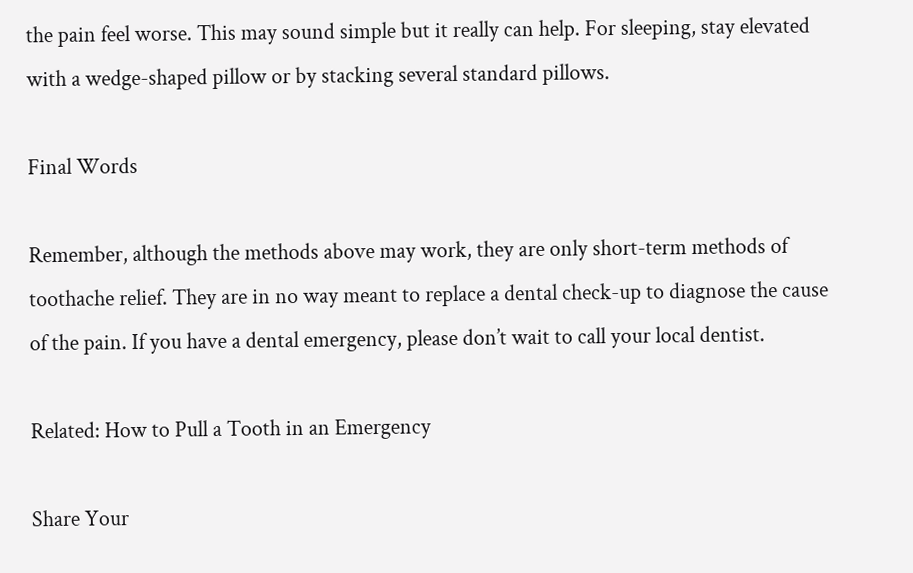the pain feel worse. This may sound simple but it really can help. For sleeping, stay elevated with a wedge-shaped pillow or by stacking several standard pillows.

Final Words

Remember, although the methods above may work, they are only short-term methods of toothache relief. They are in no way meant to replace a dental check-up to diagnose the cause of the pain. If you have a dental emergency, please don’t wait to call your local dentist.

Related: How to Pull a Tooth in an Emergency

Share Your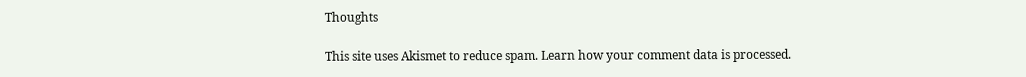Thoughts

This site uses Akismet to reduce spam. Learn how your comment data is processed.